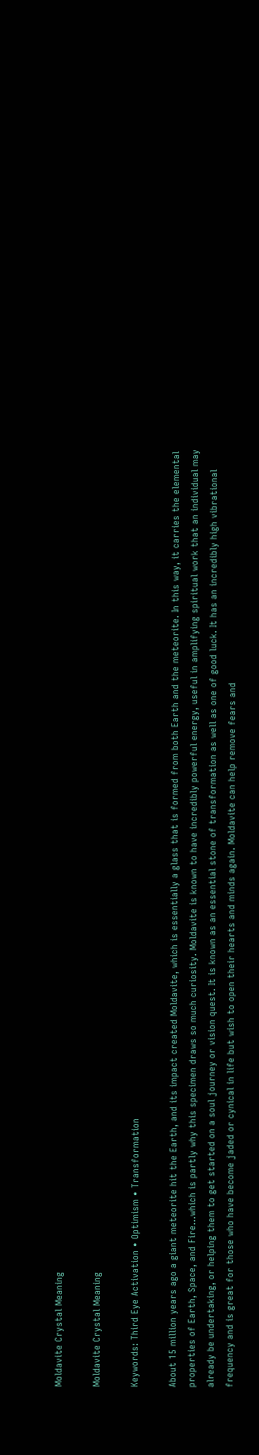Moldavite Crystal Meaning

Moldavite Crystal Meaning

Keywords: Third Eye Activation • Optimism • Transformation

About 15 million years ago a giant meteorite hit the Earth, and its impact created Moldavite, which is essentially a glass that is formed from both Earth and the meteorite. In this way, it carries the elemental properties of Earth, Space, and Fire...which is partly why this specimen draws so much curiosity. Moldavite is known to have incredibly powerful energy, useful in amplifying spiritual work that an individual may already be undertaking, or helping them to get started on a soul journey or vision quest. It is known as an essential stone of transformation as well as one of good luck. It has an incredibly high vibrational frequency and is great for those who have become jaded or cynical in life but wish to open their hearts and minds again. Moldavite can help remove fears and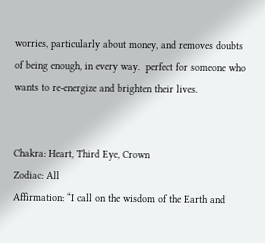worries, particularly about money, and removes doubts of being enough, in every way.  perfect for someone who wants to re-energize and brighten their lives.


Chakra: Heart, Third Eye, Crown
Zodiac: All
Affirmation: “I call on the wisdom of the Earth and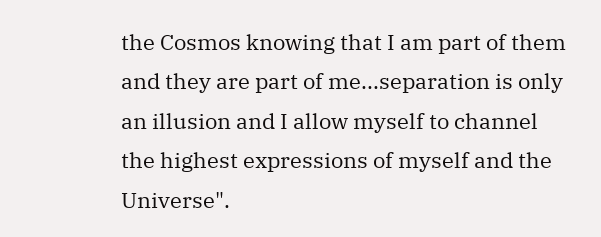the Cosmos knowing that I am part of them and they are part of me...separation is only an illusion and I allow myself to channel the highest expressions of myself and the Universe".